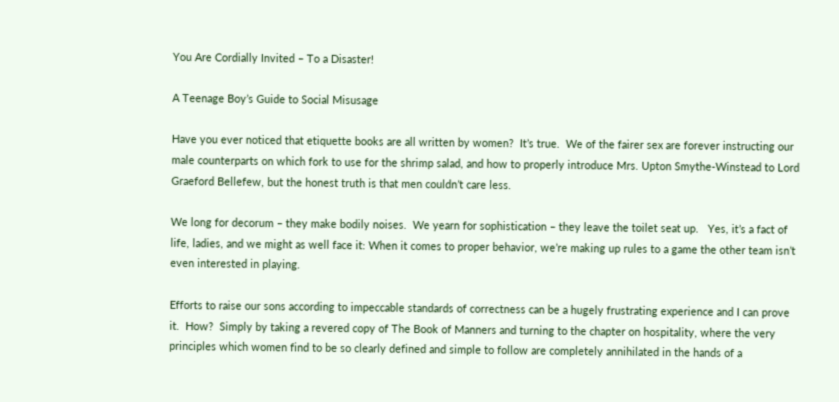You Are Cordially Invited – To a Disaster!

A Teenage Boy’s Guide to Social Misusage

Have you ever noticed that etiquette books are all written by women?  It’s true.  We of the fairer sex are forever instructing our male counterparts on which fork to use for the shrimp salad, and how to properly introduce Mrs. Upton Smythe-Winstead to Lord Graeford Bellefew, but the honest truth is that men couldn’t care less.

We long for decorum – they make bodily noises.  We yearn for sophistication – they leave the toilet seat up.   Yes, it’s a fact of life, ladies, and we might as well face it: When it comes to proper behavior, we’re making up rules to a game the other team isn’t even interested in playing.

Efforts to raise our sons according to impeccable standards of correctness can be a hugely frustrating experience and I can prove it.  How?  Simply by taking a revered copy of The Book of Manners and turning to the chapter on hospitality, where the very principles which women find to be so clearly defined and simple to follow are completely annihilated in the hands of a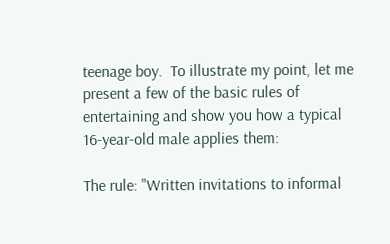teenage boy.  To illustrate my point, let me present a few of the basic rules of entertaining and show you how a typical 16-year-old male applies them:

The rule: "Written invitations to informal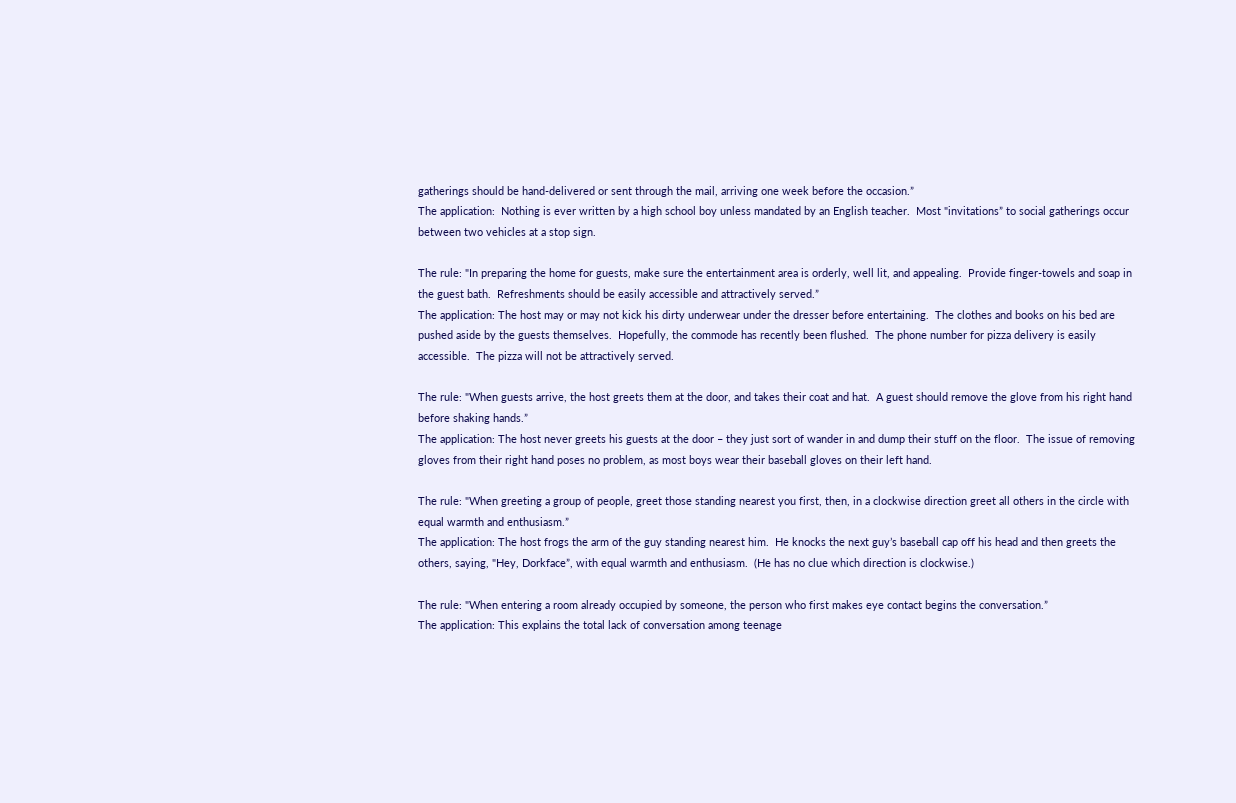gatherings should be hand-delivered or sent through the mail, arriving one week before the occasion.”
The application:  Nothing is ever written by a high school boy unless mandated by an English teacher.  Most "invitations” to social gatherings occur between two vehicles at a stop sign.

The rule: "In preparing the home for guests, make sure the entertainment area is orderly, well lit, and appealing.  Provide finger-towels and soap in the guest bath.  Refreshments should be easily accessible and attractively served.”
The application: The host may or may not kick his dirty underwear under the dresser before entertaining.  The clothes and books on his bed are pushed aside by the guests themselves.  Hopefully, the commode has recently been flushed.  The phone number for pizza delivery is easily accessible.  The pizza will not be attractively served.

The rule: "When guests arrive, the host greets them at the door, and takes their coat and hat.  A guest should remove the glove from his right hand before shaking hands.”
The application: The host never greets his guests at the door – they just sort of wander in and dump their stuff on the floor.  The issue of removing gloves from their right hand poses no problem, as most boys wear their baseball gloves on their left hand.

The rule: "When greeting a group of people, greet those standing nearest you first, then, in a clockwise direction greet all others in the circle with equal warmth and enthusiasm.”
The application: The host frogs the arm of the guy standing nearest him.  He knocks the next guy’s baseball cap off his head and then greets the others, saying, "Hey, Dorkface”, with equal warmth and enthusiasm.  (He has no clue which direction is clockwise.)

The rule: "When entering a room already occupied by someone, the person who first makes eye contact begins the conversation.”
The application: This explains the total lack of conversation among teenage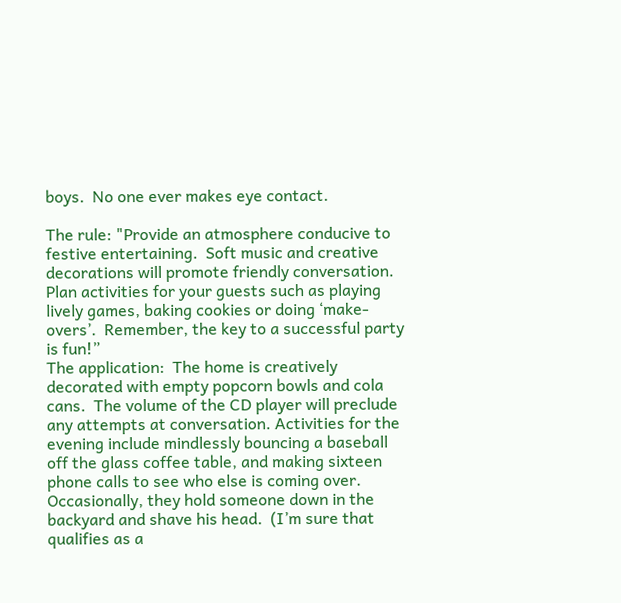boys.  No one ever makes eye contact.

The rule: "Provide an atmosphere conducive to festive entertaining.  Soft music and creative decorations will promote friendly conversation.  Plan activities for your guests such as playing lively games, baking cookies or doing ‘make-overs’.  Remember, the key to a successful party is fun!”
The application:  The home is creatively decorated with empty popcorn bowls and cola cans.  The volume of the CD player will preclude any attempts at conversation. Activities for the evening include mindlessly bouncing a baseball off the glass coffee table, and making sixteen phone calls to see who else is coming over.  Occasionally, they hold someone down in the backyard and shave his head.  (I’m sure that qualifies as a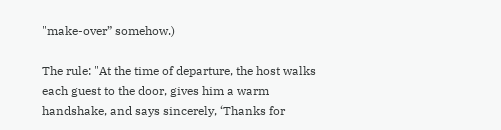"make-over” somehow.)

The rule: "At the time of departure, the host walks each guest to the door, gives him a warm handshake, and says sincerely, ‘Thanks for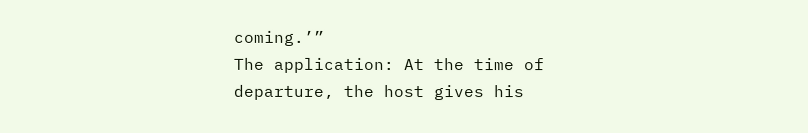coming.’”
The application: At the time of departure, the host gives his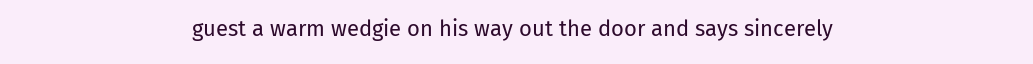guest a warm wedgie on his way out the door and says sincerely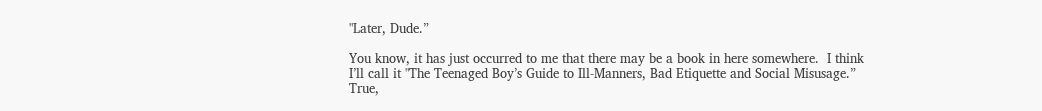"Later, Dude.”

You know, it has just occurred to me that there may be a book in here somewhere.  I think I’ll call it "The Teenaged Boy’s Guide to Ill-Manners, Bad Etiquette and Social Misusage.”  True,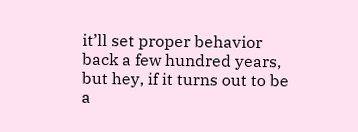it’ll set proper behavior back a few hundred years, but hey, if it turns out to be a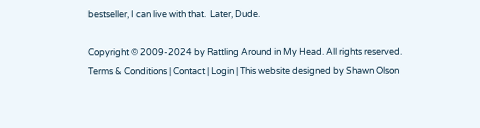bestseller, I can live with that.  Later, Dude.

Copyright © 2009-2024 by Rattling Around in My Head. All rights reserved.
Terms & Conditions | Contact | Login | This website designed by Shawn Olson